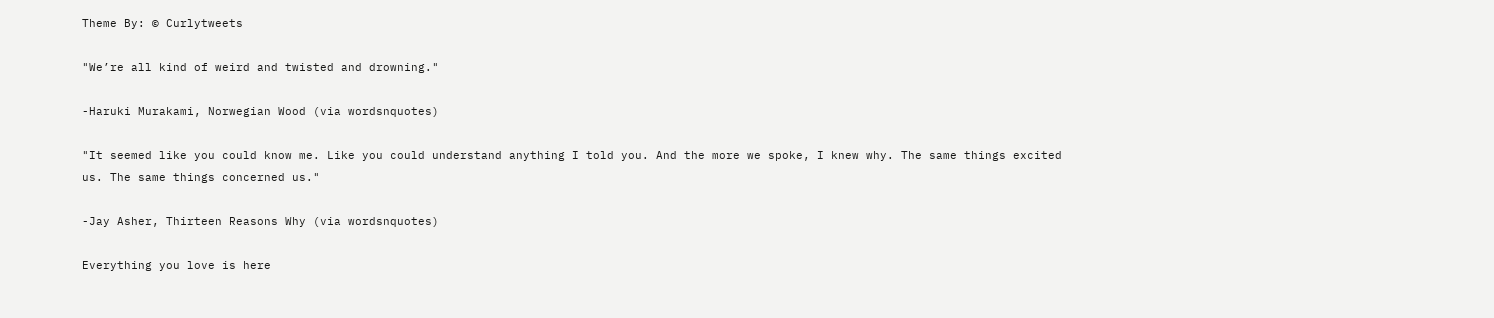Theme By: © Curlytweets

"We’re all kind of weird and twisted and drowning."

-Haruki Murakami, Norwegian Wood (via wordsnquotes)

"It seemed like you could know me. Like you could understand anything I told you. And the more we spoke, I knew why. The same things excited us. The same things concerned us."

-Jay Asher, Thirteen Reasons Why (via wordsnquotes)

Everything you love is here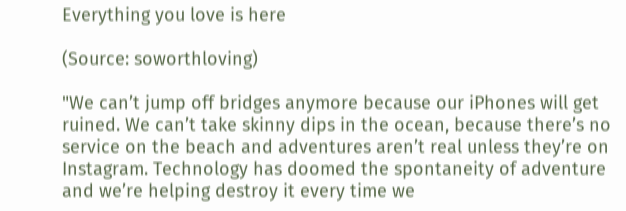Everything you love is here

(Source: soworthloving)

"We can’t jump off bridges anymore because our iPhones will get ruined. We can’t take skinny dips in the ocean, because there’s no service on the beach and adventures aren’t real unless they’re on Instagram. Technology has doomed the spontaneity of adventure and we’re helping destroy it every time we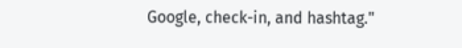Google, check-in, and hashtag."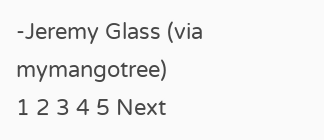-Jeremy Glass (via mymangotree)
1 2 3 4 5 Next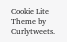Cookie Lite Theme by Curlytweets.